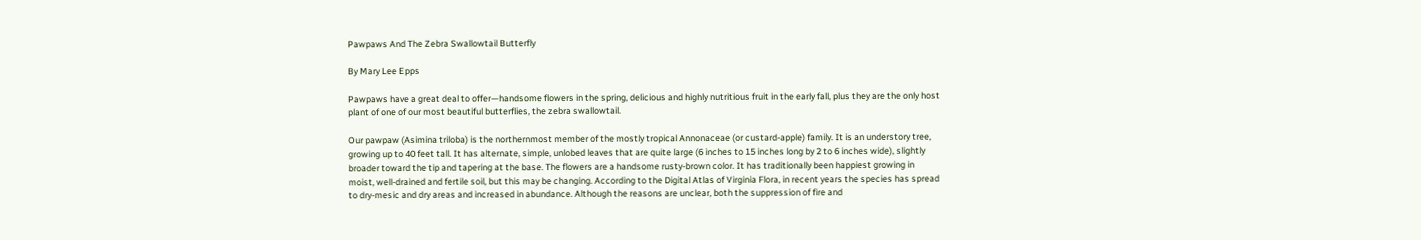Pawpaws And The Zebra Swallowtail Butterfly

By Mary Lee Epps

Pawpaws have a great deal to offer—handsome flowers in the spring, delicious and highly nutritious fruit in the early fall, plus they are the only host plant of one of our most beautiful butterflies, the zebra swallowtail.

Our pawpaw (Asimina triloba) is the northernmost member of the mostly tropical Annonaceae (or custard-apple) family. It is an understory tree, growing up to 40 feet tall. It has alternate, simple, unlobed leaves that are quite large (6 inches to 15 inches long by 2 to 6 inches wide), slightly broader toward the tip and tapering at the base. The flowers are a handsome rusty-brown color. It has traditionally been happiest growing in moist, well-drained and fertile soil, but this may be changing. According to the Digital Atlas of Virginia Flora, in recent years the species has spread to dry-mesic and dry areas and increased in abundance. Although the reasons are unclear, both the suppression of fire and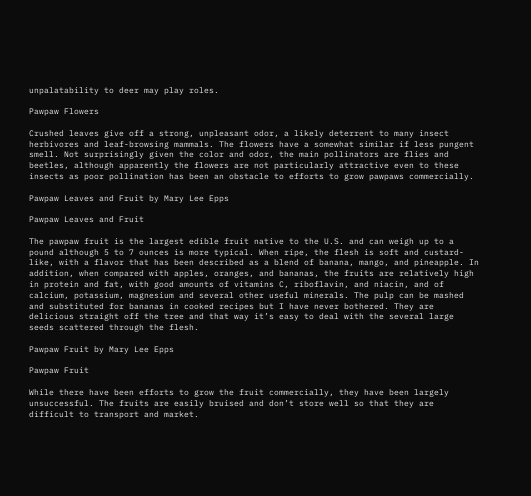unpalatability to deer may play roles.

Pawpaw Flowers

Crushed leaves give off a strong, unpleasant odor, a likely deterrent to many insect herbivores and leaf-browsing mammals. The flowers have a somewhat similar if less pungent smell. Not surprisingly given the color and odor, the main pollinators are flies and beetles, although apparently the flowers are not particularly attractive even to these insects as poor pollination has been an obstacle to efforts to grow pawpaws commercially.

Pawpaw Leaves and Fruit by Mary Lee Epps

Pawpaw Leaves and Fruit

The pawpaw fruit is the largest edible fruit native to the U.S. and can weigh up to a pound although 5 to 7 ounces is more typical. When ripe, the flesh is soft and custard-like, with a flavor that has been described as a blend of banana, mango, and pineapple. In addition, when compared with apples, oranges, and bananas, the fruits are relatively high in protein and fat, with good amounts of vitamins C, riboflavin, and niacin, and of calcium, potassium, magnesium and several other useful minerals. The pulp can be mashed and substituted for bananas in cooked recipes but I have never bothered. They are delicious straight off the tree and that way it’s easy to deal with the several large seeds scattered through the flesh.

Pawpaw Fruit by Mary Lee Epps

Pawpaw Fruit

While there have been efforts to grow the fruit commercially, they have been largely unsuccessful. The fruits are easily bruised and don’t store well so that they are difficult to transport and market.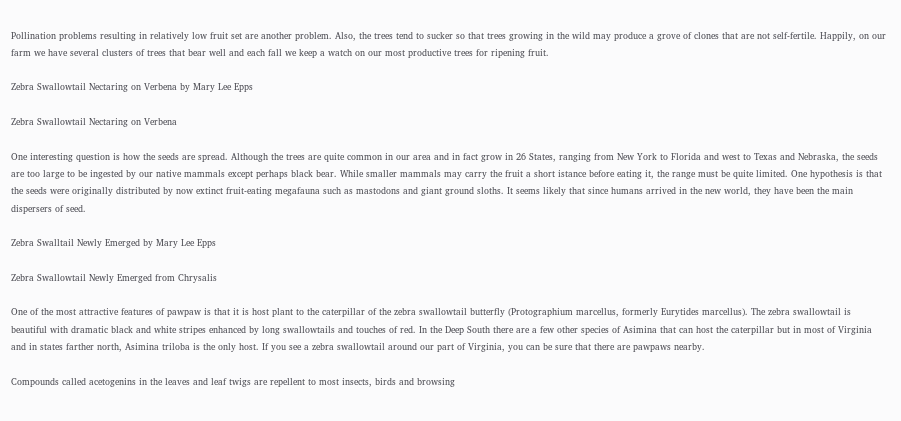Pollination problems resulting in relatively low fruit set are another problem. Also, the trees tend to sucker so that trees growing in the wild may produce a grove of clones that are not self-fertile. Happily, on our farm we have several clusters of trees that bear well and each fall we keep a watch on our most productive trees for ripening fruit.

Zebra Swallowtail Nectaring on Verbena by Mary Lee Epps

Zebra Swallowtail Nectaring on Verbena

One interesting question is how the seeds are spread. Although the trees are quite common in our area and in fact grow in 26 States, ranging from New York to Florida and west to Texas and Nebraska, the seeds are too large to be ingested by our native mammals except perhaps black bear. While smaller mammals may carry the fruit a short istance before eating it, the range must be quite limited. One hypothesis is that the seeds were originally distributed by now extinct fruit-eating megafauna such as mastodons and giant ground sloths. It seems likely that since humans arrived in the new world, they have been the main dispersers of seed.

Zebra Swalltail Newly Emerged by Mary Lee Epps

Zebra Swallowtail Newly Emerged from Chrysalis

One of the most attractive features of pawpaw is that it is host plant to the caterpillar of the zebra swallowtail butterfly (Protographium marcellus, formerly Eurytides marcellus). The zebra swallowtail is beautiful with dramatic black and white stripes enhanced by long swallowtails and touches of red. In the Deep South there are a few other species of Asimina that can host the caterpillar but in most of Virginia and in states farther north, Asimina triloba is the only host. If you see a zebra swallowtail around our part of Virginia, you can be sure that there are pawpaws nearby.

Compounds called acetogenins in the leaves and leaf twigs are repellent to most insects, birds and browsing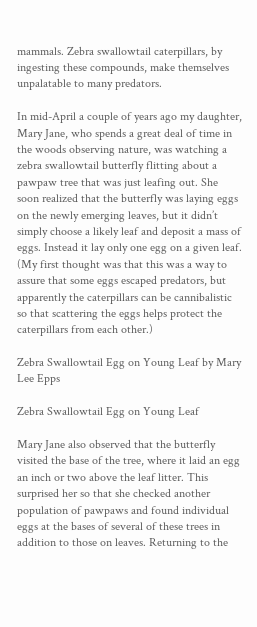mammals. Zebra swallowtail caterpillars, by ingesting these compounds, make themselves unpalatable to many predators.

In mid-April a couple of years ago my daughter, Mary Jane, who spends a great deal of time in the woods observing nature, was watching a zebra swallowtail butterfly flitting about a pawpaw tree that was just leafing out. She soon realized that the butterfly was laying eggs on the newly emerging leaves, but it didn’t simply choose a likely leaf and deposit a mass of eggs. Instead it lay only one egg on a given leaf. (My first thought was that this was a way to assure that some eggs escaped predators, but apparently the caterpillars can be cannibalistic so that scattering the eggs helps protect the caterpillars from each other.)

Zebra Swallowtail Egg on Young Leaf by Mary Lee Epps

Zebra Swallowtail Egg on Young Leaf

Mary Jane also observed that the butterfly visited the base of the tree, where it laid an egg an inch or two above the leaf litter. This surprised her so that she checked another population of pawpaws and found individual eggs at the bases of several of these trees in addition to those on leaves. Returning to the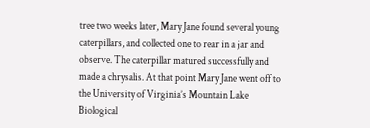tree two weeks later, Mary Jane found several young caterpillars, and collected one to rear in a jar and observe. The caterpillar matured successfully and made a chrysalis. At that point Mary Jane went off to the University of Virginia’s Mountain Lake Biological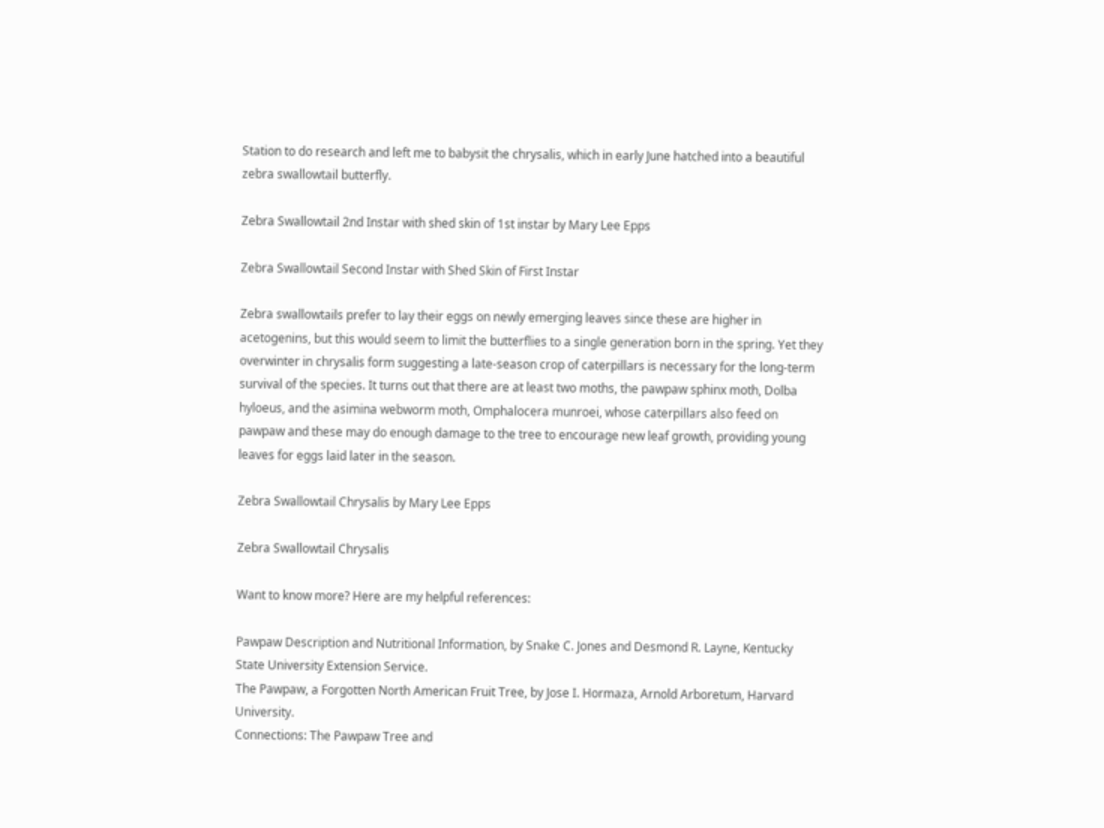Station to do research and left me to babysit the chrysalis, which in early June hatched into a beautiful zebra swallowtail butterfly.

Zebra Swallowtail 2nd Instar with shed skin of 1st instar by Mary Lee Epps

Zebra Swallowtail Second Instar with Shed Skin of First Instar

Zebra swallowtails prefer to lay their eggs on newly emerging leaves since these are higher in acetogenins, but this would seem to limit the butterflies to a single generation born in the spring. Yet they overwinter in chrysalis form suggesting a late-season crop of caterpillars is necessary for the long-term survival of the species. It turns out that there are at least two moths, the pawpaw sphinx moth, Dolba hyloeus, and the asimina webworm moth, Omphalocera munroei, whose caterpillars also feed on pawpaw and these may do enough damage to the tree to encourage new leaf growth, providing young leaves for eggs laid later in the season.

Zebra Swallowtail Chrysalis by Mary Lee Epps

Zebra Swallowtail Chrysalis

Want to know more? Here are my helpful references:

Pawpaw Description and Nutritional Information, by Snake C. Jones and Desmond R. Layne, Kentucky State University Extension Service.
The Pawpaw, a Forgotten North American Fruit Tree, by Jose I. Hormaza, Arnold Arboretum, Harvard University.
Connections: The Pawpaw Tree and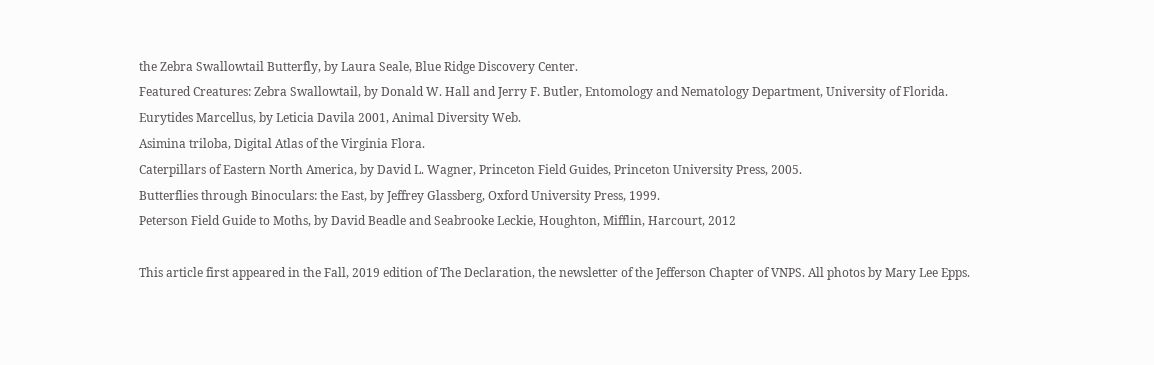the Zebra Swallowtail Butterfly, by Laura Seale, Blue Ridge Discovery Center.
Featured Creatures: Zebra Swallowtail, by Donald W. Hall and Jerry F. Butler, Entomology and Nematology Department, University of Florida.
Eurytides Marcellus, by Leticia Davila 2001, Animal Diversity Web.
Asimina triloba, Digital Atlas of the Virginia Flora.
Caterpillars of Eastern North America, by David L. Wagner, Princeton Field Guides, Princeton University Press, 2005.
Butterflies through Binoculars: the East, by Jeffrey Glassberg, Oxford University Press, 1999.
Peterson Field Guide to Moths, by David Beadle and Seabrooke Leckie, Houghton, Mifflin, Harcourt, 2012

This article first appeared in the Fall, 2019 edition of The Declaration, the newsletter of the Jefferson Chapter of VNPS. All photos by Mary Lee Epps.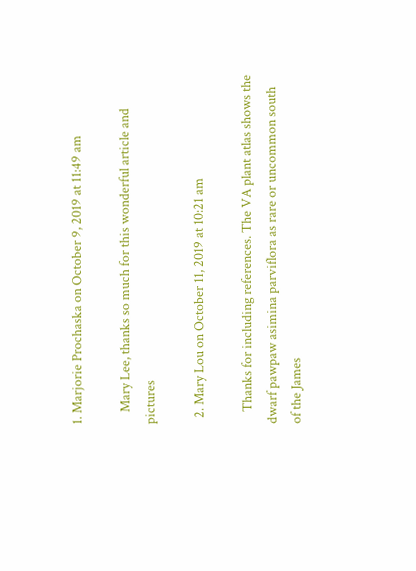1. Marjorie Prochaska on October 9, 2019 at 11:49 am

    Mary Lee, thanks so much for this wonderful article and pictures

  2. Mary Lou on October 11, 2019 at 10:21 am

    Thanks for including references. The VA plant atlas shows the dwarf pawpaw asimina parviflora as rare or uncommon south of the James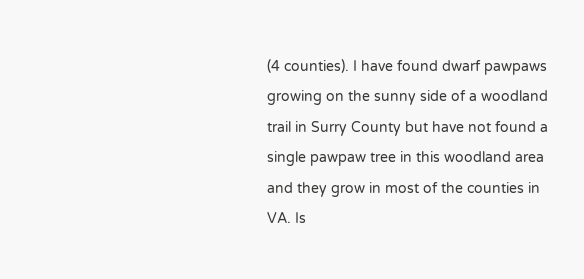(4 counties). I have found dwarf pawpaws growing on the sunny side of a woodland trail in Surry County but have not found a single pawpaw tree in this woodland area and they grow in most of the counties in VA. Is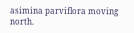asimina parviflora moving north.